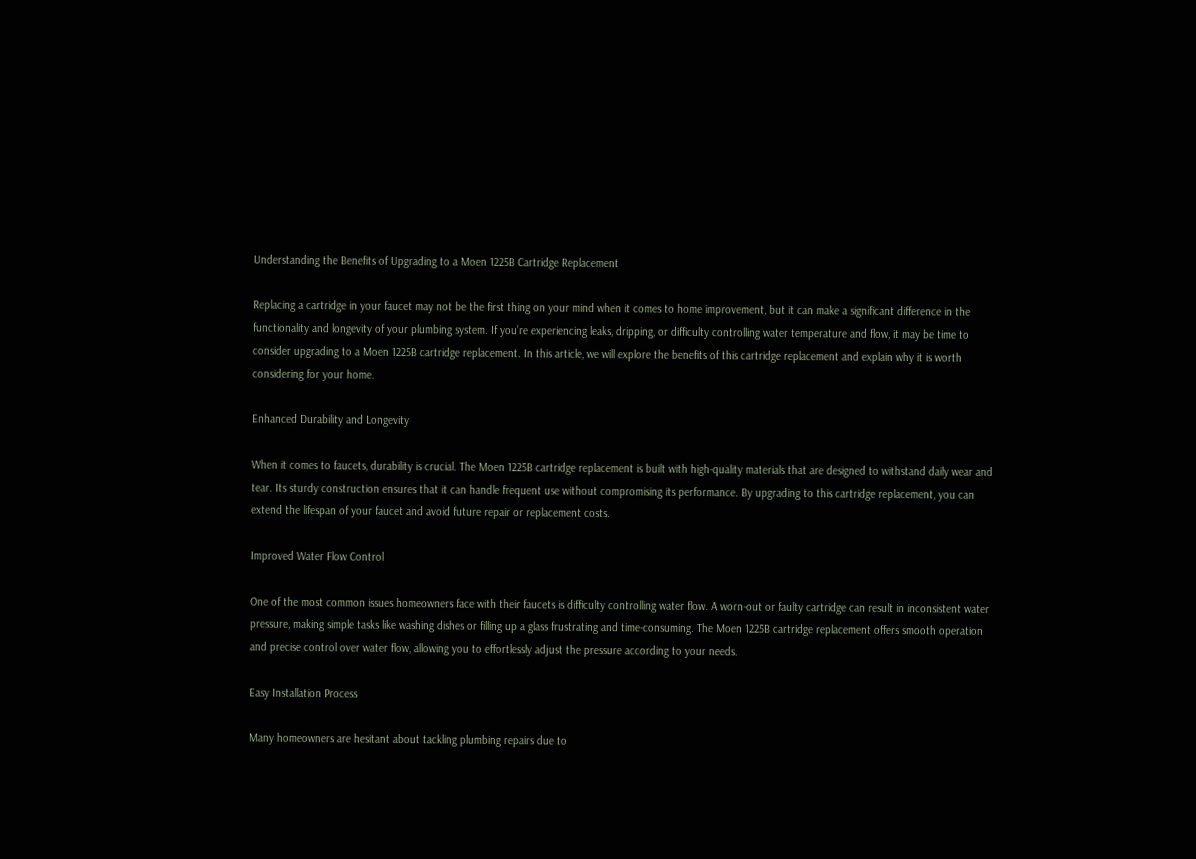Understanding the Benefits of Upgrading to a Moen 1225B Cartridge Replacement

Replacing a cartridge in your faucet may not be the first thing on your mind when it comes to home improvement, but it can make a significant difference in the functionality and longevity of your plumbing system. If you’re experiencing leaks, dripping, or difficulty controlling water temperature and flow, it may be time to consider upgrading to a Moen 1225B cartridge replacement. In this article, we will explore the benefits of this cartridge replacement and explain why it is worth considering for your home.

Enhanced Durability and Longevity

When it comes to faucets, durability is crucial. The Moen 1225B cartridge replacement is built with high-quality materials that are designed to withstand daily wear and tear. Its sturdy construction ensures that it can handle frequent use without compromising its performance. By upgrading to this cartridge replacement, you can extend the lifespan of your faucet and avoid future repair or replacement costs.

Improved Water Flow Control

One of the most common issues homeowners face with their faucets is difficulty controlling water flow. A worn-out or faulty cartridge can result in inconsistent water pressure, making simple tasks like washing dishes or filling up a glass frustrating and time-consuming. The Moen 1225B cartridge replacement offers smooth operation and precise control over water flow, allowing you to effortlessly adjust the pressure according to your needs.

Easy Installation Process

Many homeowners are hesitant about tackling plumbing repairs due to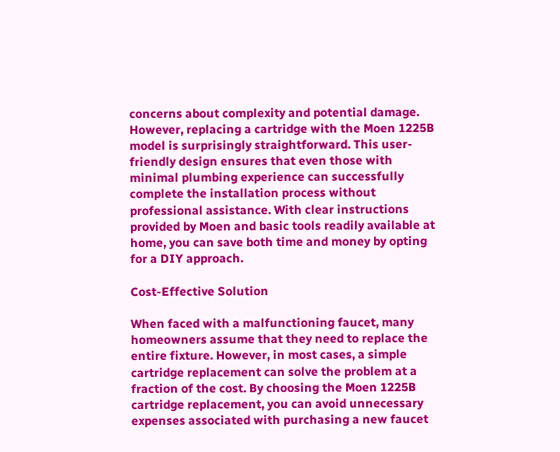concerns about complexity and potential damage. However, replacing a cartridge with the Moen 1225B model is surprisingly straightforward. This user-friendly design ensures that even those with minimal plumbing experience can successfully complete the installation process without professional assistance. With clear instructions provided by Moen and basic tools readily available at home, you can save both time and money by opting for a DIY approach.

Cost-Effective Solution

When faced with a malfunctioning faucet, many homeowners assume that they need to replace the entire fixture. However, in most cases, a simple cartridge replacement can solve the problem at a fraction of the cost. By choosing the Moen 1225B cartridge replacement, you can avoid unnecessary expenses associated with purchasing a new faucet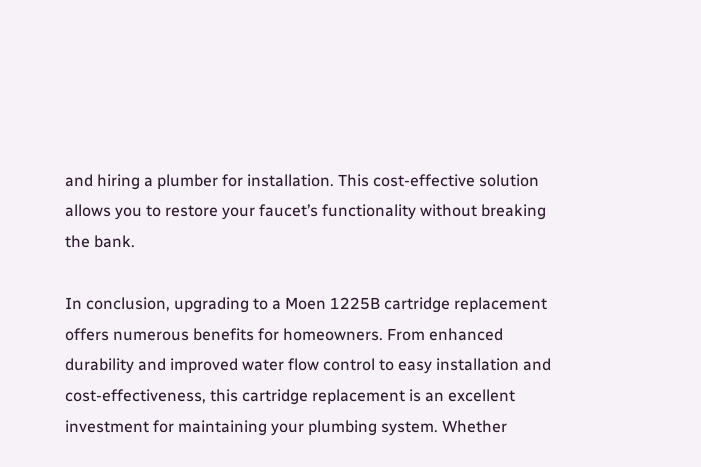and hiring a plumber for installation. This cost-effective solution allows you to restore your faucet’s functionality without breaking the bank.

In conclusion, upgrading to a Moen 1225B cartridge replacement offers numerous benefits for homeowners. From enhanced durability and improved water flow control to easy installation and cost-effectiveness, this cartridge replacement is an excellent investment for maintaining your plumbing system. Whether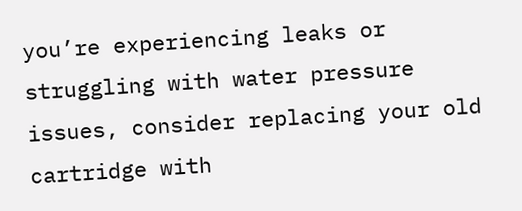you’re experiencing leaks or struggling with water pressure issues, consider replacing your old cartridge with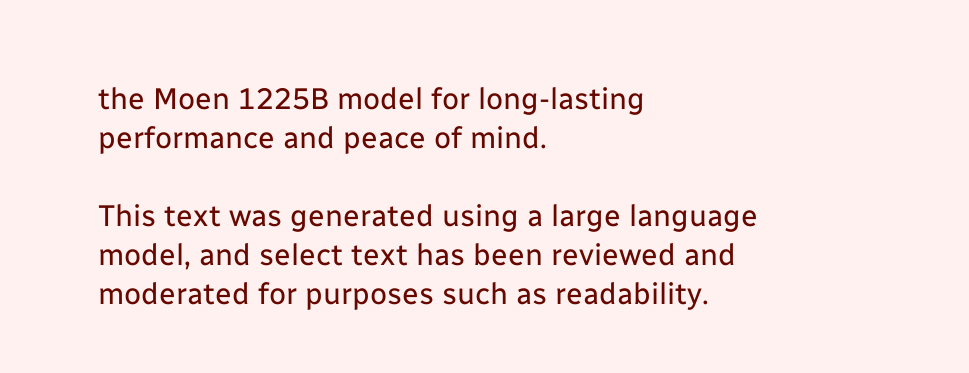the Moen 1225B model for long-lasting performance and peace of mind.

This text was generated using a large language model, and select text has been reviewed and moderated for purposes such as readability.